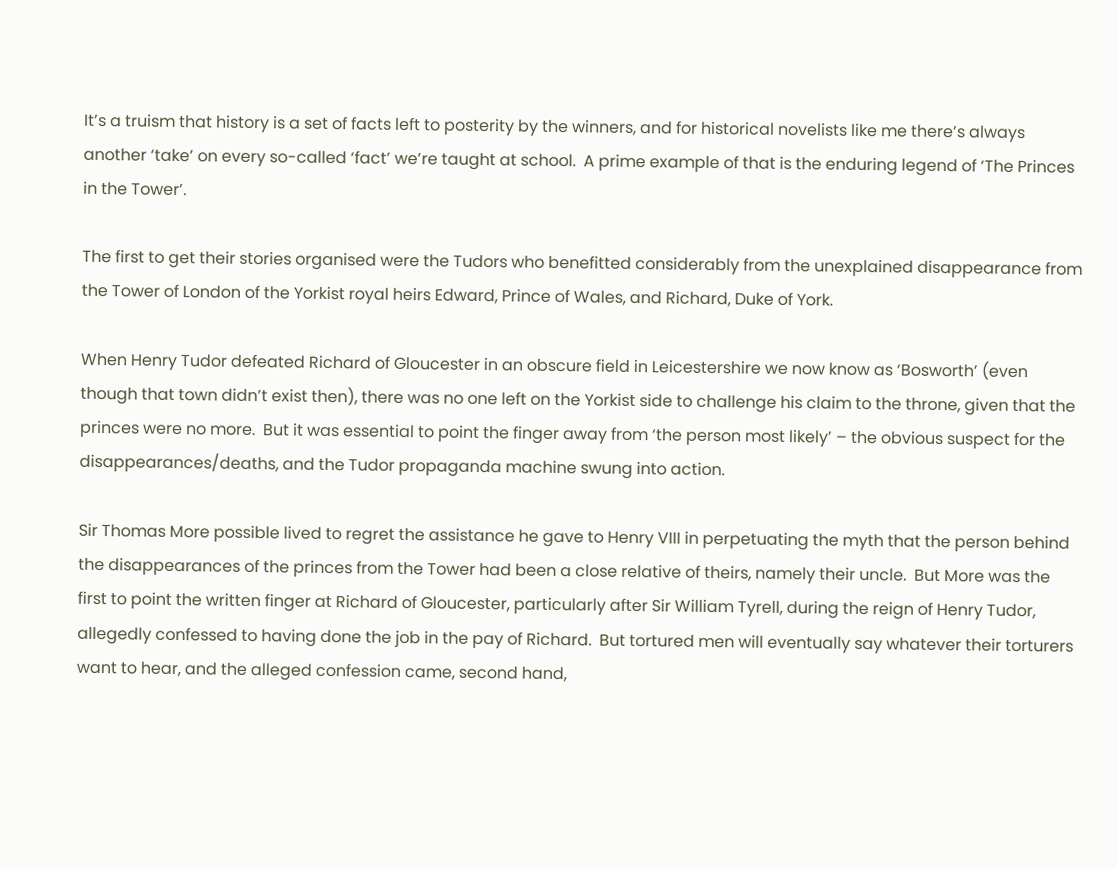It’s a truism that history is a set of facts left to posterity by the winners, and for historical novelists like me there’s always another ‘take’ on every so-called ‘fact’ we’re taught at school.  A prime example of that is the enduring legend of ‘The Princes in the Tower’.

The first to get their stories organised were the Tudors who benefitted considerably from the unexplained disappearance from the Tower of London of the Yorkist royal heirs Edward, Prince of Wales, and Richard, Duke of York.

When Henry Tudor defeated Richard of Gloucester in an obscure field in Leicestershire we now know as ‘Bosworth’ (even though that town didn’t exist then), there was no one left on the Yorkist side to challenge his claim to the throne, given that the princes were no more.  But it was essential to point the finger away from ‘the person most likely’ – the obvious suspect for the disappearances/deaths, and the Tudor propaganda machine swung into action.

Sir Thomas More possible lived to regret the assistance he gave to Henry VIII in perpetuating the myth that the person behind the disappearances of the princes from the Tower had been a close relative of theirs, namely their uncle.  But More was the first to point the written finger at Richard of Gloucester, particularly after Sir William Tyrell, during the reign of Henry Tudor, allegedly confessed to having done the job in the pay of Richard.  But tortured men will eventually say whatever their torturers want to hear, and the alleged confession came, second hand,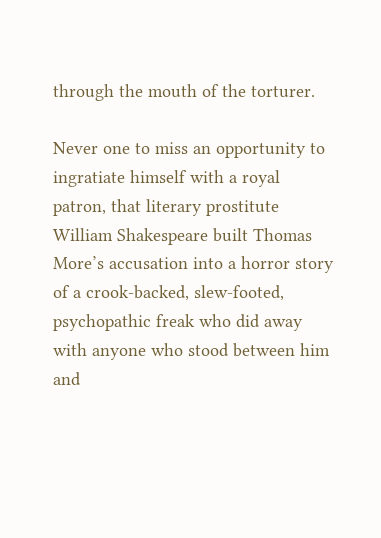through the mouth of the torturer.

Never one to miss an opportunity to ingratiate himself with a royal patron, that literary prostitute William Shakespeare built Thomas More’s accusation into a horror story of a crook-backed, slew-footed, psychopathic freak who did away with anyone who stood between him and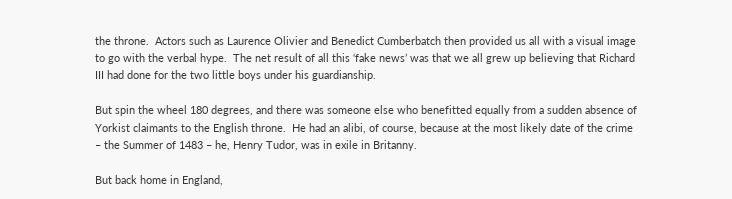the throne.  Actors such as Laurence Olivier and Benedict Cumberbatch then provided us all with a visual image to go with the verbal hype.  The net result of all this ‘fake news’ was that we all grew up believing that Richard III had done for the two little boys under his guardianship.

But spin the wheel 180 degrees, and there was someone else who benefitted equally from a sudden absence of Yorkist claimants to the English throne.  He had an alibi, of course, because at the most likely date of the crime – the Summer of 1483 – he, Henry Tudor, was in exile in Britanny.

But back home in England,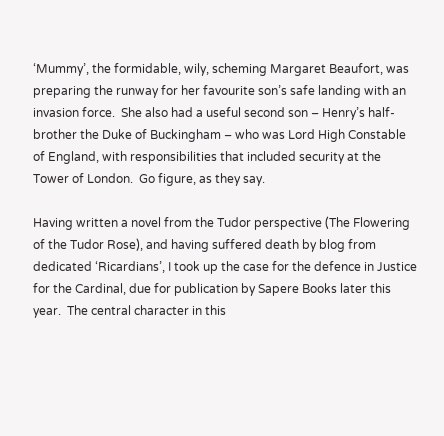‘Mummy’, the formidable, wily, scheming Margaret Beaufort, was preparing the runway for her favourite son’s safe landing with an invasion force.  She also had a useful second son – Henry’s half-brother the Duke of Buckingham – who was Lord High Constable of England, with responsibilities that included security at the Tower of London.  Go figure, as they say.

Having written a novel from the Tudor perspective (The Flowering of the Tudor Rose), and having suffered death by blog from dedicated ‘Ricardians’, I took up the case for the defence in Justice for the Cardinal, due for publication by Sapere Books later this year.  The central character in this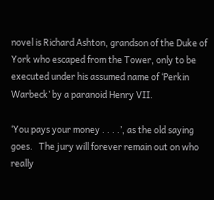novel is Richard Ashton, grandson of the Duke of York who escaped from the Tower, only to be executed under his assumed name of ‘Perkin Warbeck’ by a paranoid Henry VII.

‘You pays your money . . . .’, as the old saying goes.   The jury will forever remain out on who really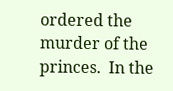ordered the murder of the princes.  In the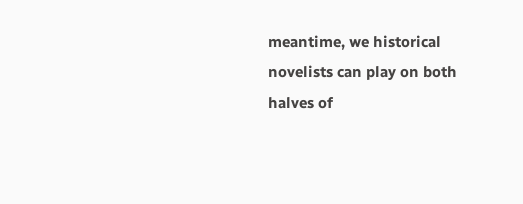meantime, we historical novelists can play on both halves of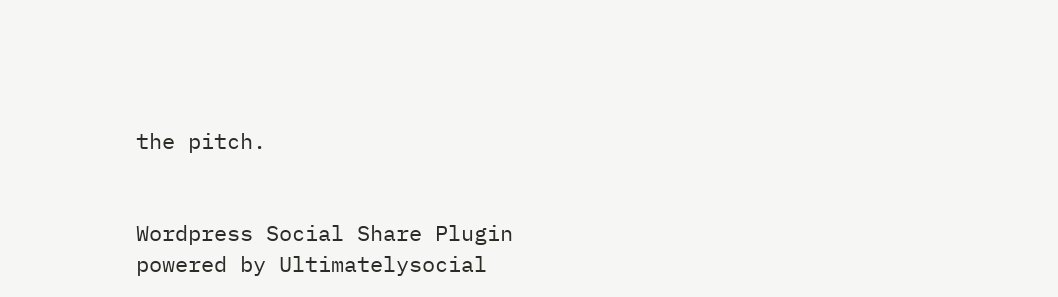the pitch.


Wordpress Social Share Plugin powered by Ultimatelysocial